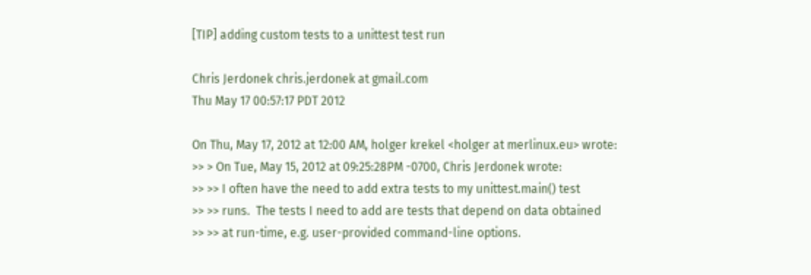[TIP] adding custom tests to a unittest test run

Chris Jerdonek chris.jerdonek at gmail.com
Thu May 17 00:57:17 PDT 2012

On Thu, May 17, 2012 at 12:00 AM, holger krekel <holger at merlinux.eu> wrote:
>> > On Tue, May 15, 2012 at 09:25:28PM -0700, Chris Jerdonek wrote:
>> >> I often have the need to add extra tests to my unittest.main() test
>> >> runs.  The tests I need to add are tests that depend on data obtained
>> >> at run-time, e.g. user-provided command-line options.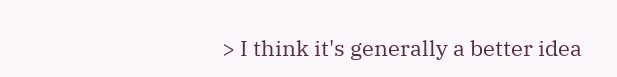> I think it's generally a better idea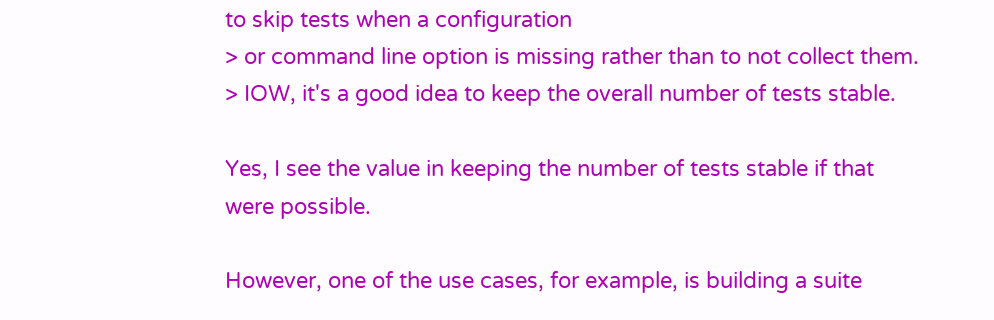to skip tests when a configuration
> or command line option is missing rather than to not collect them.
> IOW, it's a good idea to keep the overall number of tests stable.

Yes, I see the value in keeping the number of tests stable if that
were possible.

However, one of the use cases, for example, is building a suite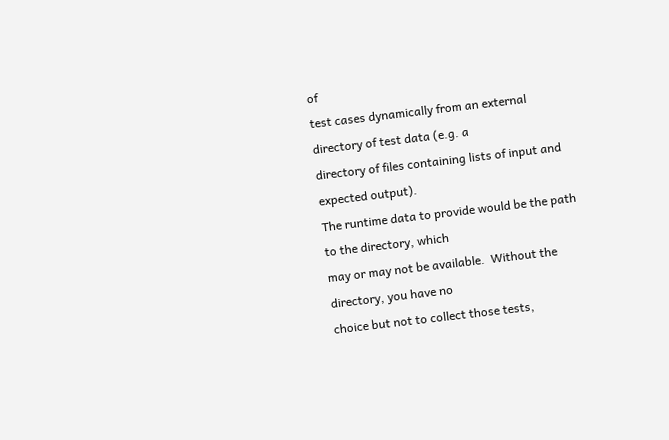of
test cases dynamically from an external directory of test data (e.g. a
directory of files containing lists of input and expected output).
The runtime data to provide would be the path to the directory, which
may or may not be available.  Without the directory, you have no
choice but not to collect those tests,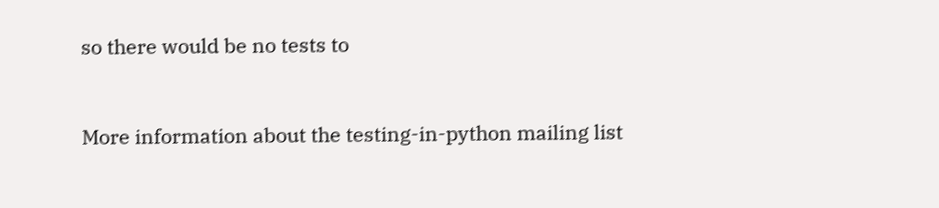so there would be no tests to


More information about the testing-in-python mailing list